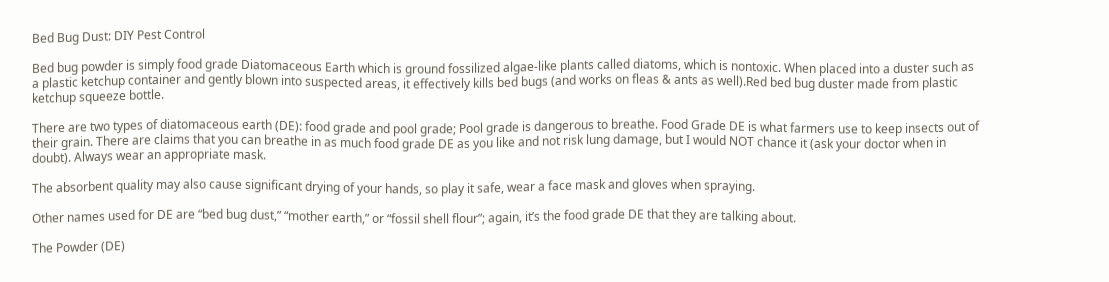Bed Bug Dust: DIY Pest Control

Bed bug powder is simply food grade Diatomaceous Earth which is ground fossilized algae-like plants called diatoms, which is nontoxic. When placed into a duster such as a plastic ketchup container and gently blown into suspected areas, it effectively kills bed bugs (and works on fleas & ants as well).Red bed bug duster made from plastic ketchup squeeze bottle.

There are two types of diatomaceous earth (DE): food grade and pool grade; Pool grade is dangerous to breathe. Food Grade DE is what farmers use to keep insects out of their grain. There are claims that you can breathe in as much food grade DE as you like and not risk lung damage, but I would NOT chance it (ask your doctor when in doubt). Always wear an appropriate mask.

The absorbent quality may also cause significant drying of your hands, so play it safe, wear a face mask and gloves when spraying.

Other names used for DE are “bed bug dust,” “mother earth,” or “fossil shell flour”; again, it’s the food grade DE that they are talking about.

The Powder (DE)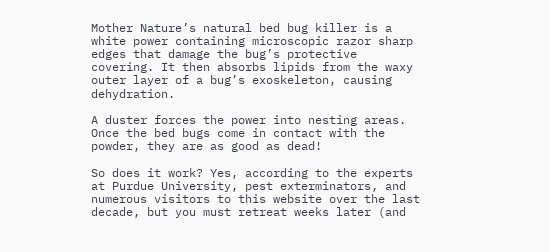Mother Nature’s natural bed bug killer is a white power containing microscopic razor sharp edges that damage the bug’s protective covering. It then absorbs lipids from the waxy outer layer of a bug’s exoskeleton, causing dehydration.

A duster forces the power into nesting areas. Once the bed bugs come in contact with the powder, they are as good as dead!

So does it work? Yes, according to the experts at Purdue University, pest exterminators, and numerous visitors to this website over the last decade, but you must retreat weeks later (and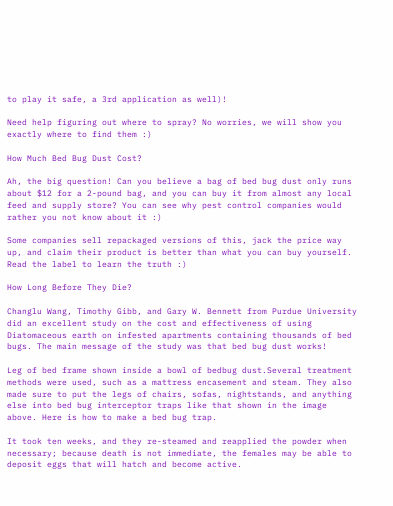to play it safe, a 3rd application as well)!

Need help figuring out where to spray? No worries, we will show you exactly where to find them :)

How Much Bed Bug Dust Cost?

Ah, the big question! Can you believe a bag of bed bug dust only runs about $12 for a 2-pound bag, and you can buy it from almost any local feed and supply store? You can see why pest control companies would rather you not know about it :)

Some companies sell repackaged versions of this, jack the price way up, and claim their product is better than what you can buy yourself. Read the label to learn the truth :)

How Long Before They Die?

Changlu Wang, Timothy Gibb, and Gary W. Bennett from Purdue University did an excellent study on the cost and effectiveness of using Diatomaceous earth on infested apartments containing thousands of bed bugs. The main message of the study was that bed bug dust works!

Leg of bed frame shown inside a bowl of bedbug dust.Several treatment methods were used, such as a mattress encasement and steam. They also made sure to put the legs of chairs, sofas, nightstands, and anything else into bed bug interceptor traps like that shown in the image above. Here is how to make a bed bug trap.

It took ten weeks, and they re-steamed and reapplied the powder when necessary; because death is not immediate, the females may be able to deposit eggs that will hatch and become active.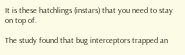It is these hatchlings (instars) that you need to stay on top of.

The study found that bug interceptors trapped an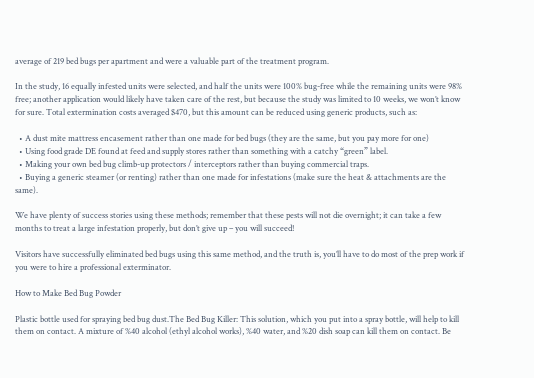average of 219 bed bugs per apartment and were a valuable part of the treatment program.

In the study, 16 equally infested units were selected, and half the units were 100% bug-free while the remaining units were 98% free; another application would likely have taken care of the rest, but because the study was limited to 10 weeks, we won’t know for sure. Total extermination costs averaged $470, but this amount can be reduced using generic products, such as:

  • A dust mite mattress encasement rather than one made for bed bugs (they are the same, but you pay more for one)
  • Using food grade DE found at feed and supply stores rather than something with a catchy “green” label.
  • Making your own bed bug climb-up protectors / interceptors rather than buying commercial traps.
  • Buying a generic steamer (or renting) rather than one made for infestations (make sure the heat & attachments are the same).

We have plenty of success stories using these methods; remember that these pests will not die overnight; it can take a few months to treat a large infestation properly, but don’t give up – you will succeed!

Visitors have successfully eliminated bed bugs using this same method, and the truth is, you’ll have to do most of the prep work if you were to hire a professional exterminator.

How to Make Bed Bug Powder

Plastic bottle used for spraying bed bug dust.The Bed Bug Killer: This solution, which you put into a spray bottle, will help to kill them on contact. A mixture of %40 alcohol (ethyl alcohol works), %40 water, and %20 dish soap can kill them on contact. Be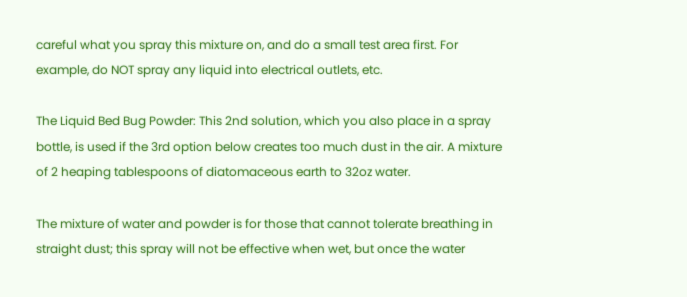careful what you spray this mixture on, and do a small test area first. For example, do NOT spray any liquid into electrical outlets, etc.

The Liquid Bed Bug Powder: This 2nd solution, which you also place in a spray bottle, is used if the 3rd option below creates too much dust in the air. A mixture of 2 heaping tablespoons of diatomaceous earth to 32oz water.

The mixture of water and powder is for those that cannot tolerate breathing in straight dust; this spray will not be effective when wet, but once the water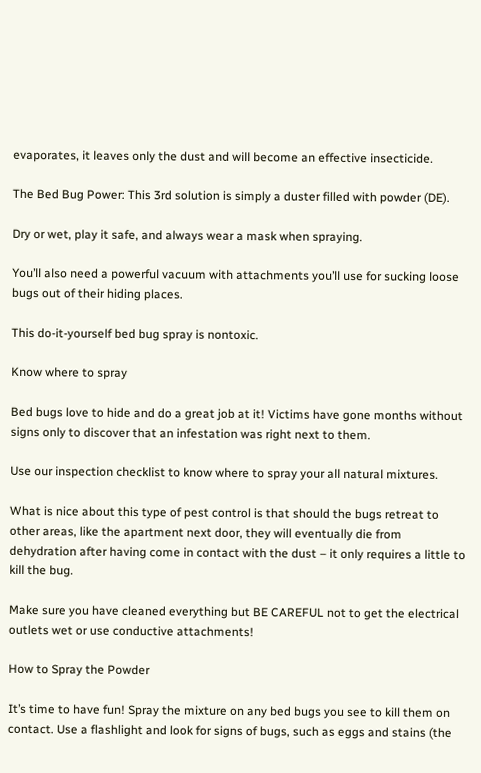evaporates, it leaves only the dust and will become an effective insecticide.

The Bed Bug Power: This 3rd solution is simply a duster filled with powder (DE).

Dry or wet, play it safe, and always wear a mask when spraying.

You’ll also need a powerful vacuum with attachments you’ll use for sucking loose bugs out of their hiding places.

This do-it-yourself bed bug spray is nontoxic.

Know where to spray

Bed bugs love to hide and do a great job at it! Victims have gone months without signs only to discover that an infestation was right next to them.

Use our inspection checklist to know where to spray your all natural mixtures.

What is nice about this type of pest control is that should the bugs retreat to other areas, like the apartment next door, they will eventually die from dehydration after having come in contact with the dust – it only requires a little to kill the bug.

Make sure you have cleaned everything but BE CAREFUL not to get the electrical outlets wet or use conductive attachments!

How to Spray the Powder

It’s time to have fun! Spray the mixture on any bed bugs you see to kill them on contact. Use a flashlight and look for signs of bugs, such as eggs and stains (the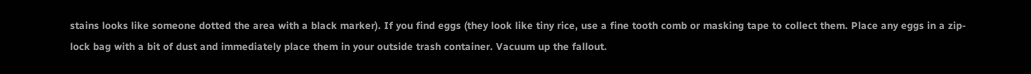stains looks like someone dotted the area with a black marker). If you find eggs (they look like tiny rice, use a fine tooth comb or masking tape to collect them. Place any eggs in a zip-lock bag with a bit of dust and immediately place them in your outside trash container. Vacuum up the fallout.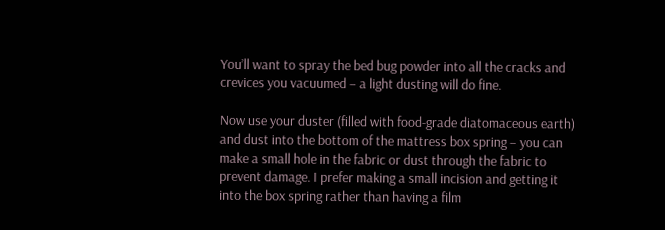You’ll want to spray the bed bug powder into all the cracks and crevices you vacuumed – a light dusting will do fine.

Now use your duster (filled with food-grade diatomaceous earth) and dust into the bottom of the mattress box spring – you can make a small hole in the fabric or dust through the fabric to prevent damage. I prefer making a small incision and getting it into the box spring rather than having a film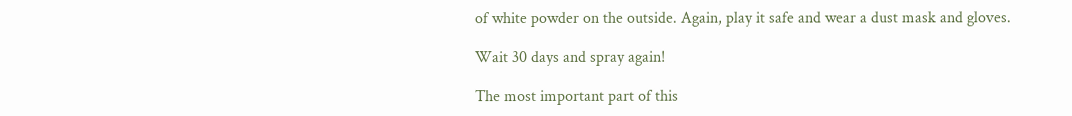of white powder on the outside. Again, play it safe and wear a dust mask and gloves.

Wait 30 days and spray again!

The most important part of this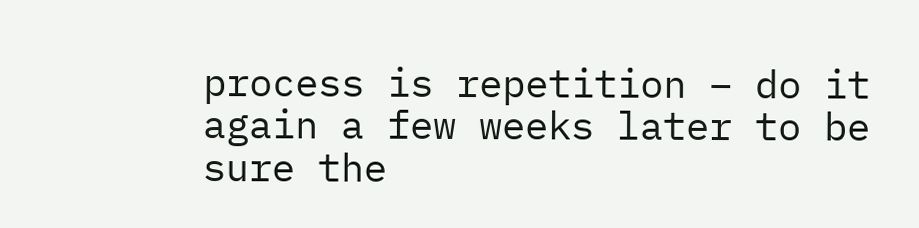process is repetition – do it again a few weeks later to be sure the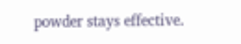powder stays effective.